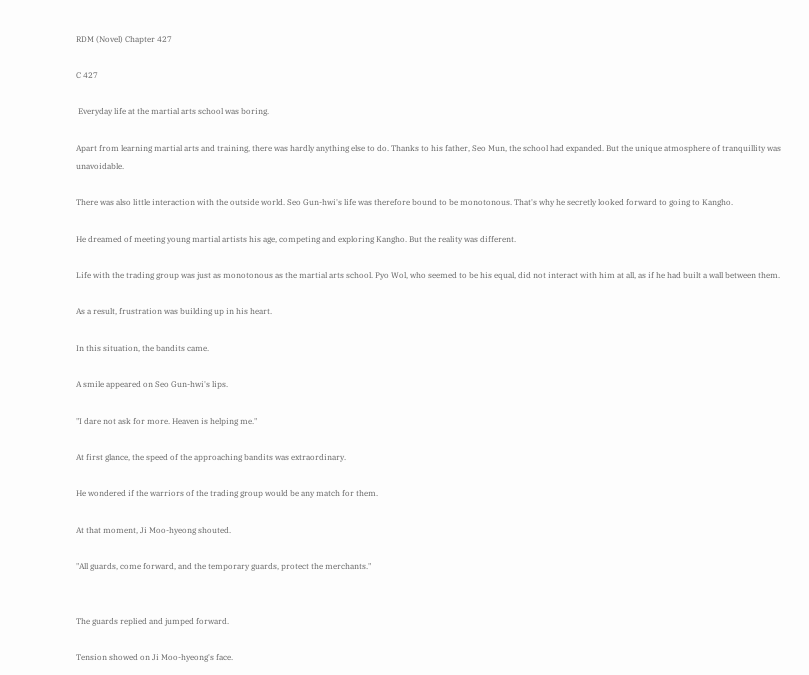RDM (Novel) Chapter 427

C 427

 Everyday life at the martial arts school was boring.

Apart from learning martial arts and training, there was hardly anything else to do. Thanks to his father, Seo Mun, the school had expanded. But the unique atmosphere of tranquillity was unavoidable.

There was also little interaction with the outside world. Seo Gun-hwi's life was therefore bound to be monotonous. That's why he secretly looked forward to going to Kangho.

He dreamed of meeting young martial artists his age, competing and exploring Kangho. But the reality was different.

Life with the trading group was just as monotonous as the martial arts school. Pyo Wol, who seemed to be his equal, did not interact with him at all, as if he had built a wall between them.

As a result, frustration was building up in his heart.

In this situation, the bandits came.

A smile appeared on Seo Gun-hwi's lips.

"I dare not ask for more. Heaven is helping me."

At first glance, the speed of the approaching bandits was extraordinary.

He wondered if the warriors of the trading group would be any match for them.

At that moment, Ji Moo-hyeong shouted.

"All guards, come forward, and the temporary guards, protect the merchants."


The guards replied and jumped forward.

Tension showed on Ji Moo-hyeong's face.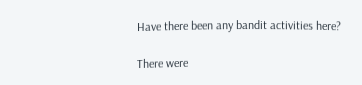Have there been any bandit activities here?

There were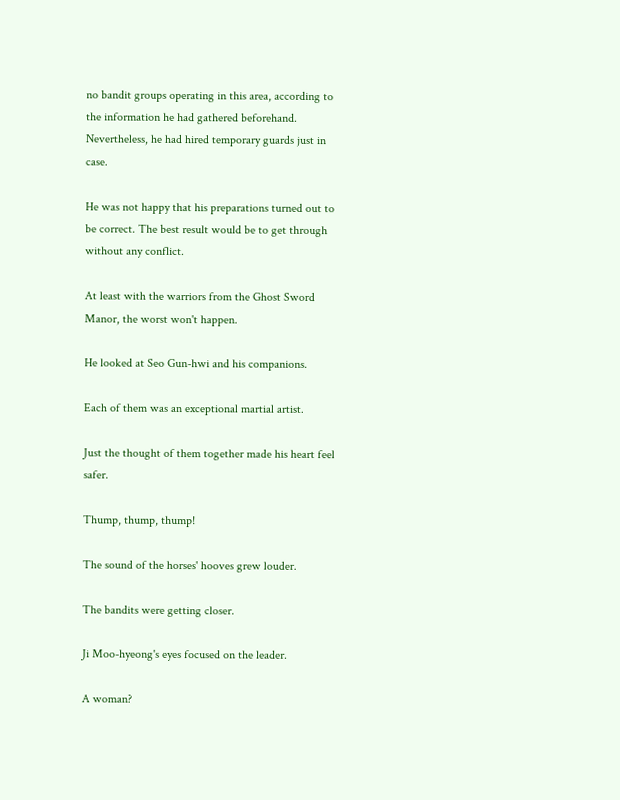no bandit groups operating in this area, according to the information he had gathered beforehand. Nevertheless, he had hired temporary guards just in case.

He was not happy that his preparations turned out to be correct. The best result would be to get through without any conflict.

At least with the warriors from the Ghost Sword Manor, the worst won't happen.

He looked at Seo Gun-hwi and his companions.

Each of them was an exceptional martial artist.

Just the thought of them together made his heart feel safer.

Thump, thump, thump!

The sound of the horses' hooves grew louder.

The bandits were getting closer.

Ji Moo-hyeong's eyes focused on the leader.

A woman?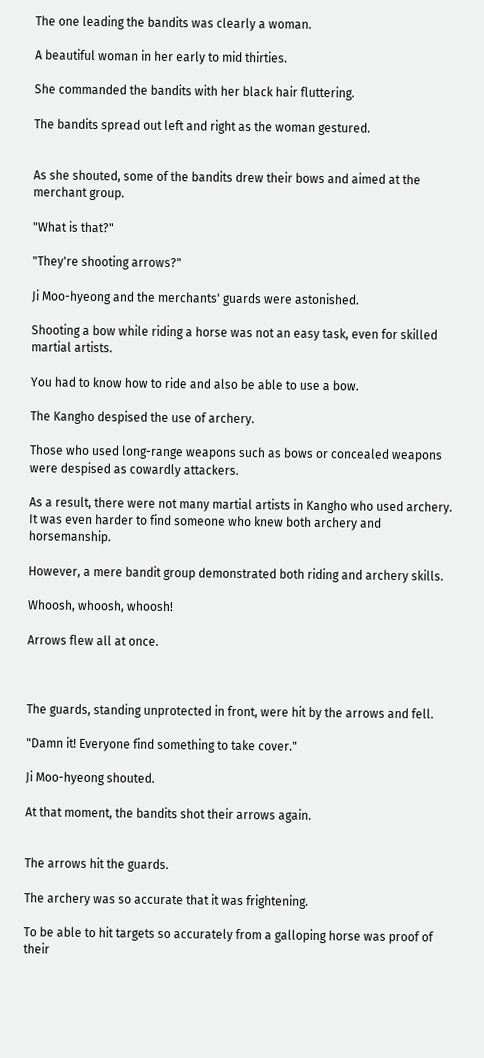The one leading the bandits was clearly a woman.

A beautiful woman in her early to mid thirties.

She commanded the bandits with her black hair fluttering.

The bandits spread out left and right as the woman gestured.


As she shouted, some of the bandits drew their bows and aimed at the merchant group.

"What is that?"

"They're shooting arrows?"

Ji Moo-hyeong and the merchants' guards were astonished.

Shooting a bow while riding a horse was not an easy task, even for skilled martial artists.

You had to know how to ride and also be able to use a bow.

The Kangho despised the use of archery.

Those who used long-range weapons such as bows or concealed weapons were despised as cowardly attackers.

As a result, there were not many martial artists in Kangho who used archery. It was even harder to find someone who knew both archery and horsemanship.

However, a mere bandit group demonstrated both riding and archery skills.

Whoosh, whoosh, whoosh!

Arrows flew all at once.



The guards, standing unprotected in front, were hit by the arrows and fell.

"Damn it! Everyone find something to take cover."

Ji Moo-hyeong shouted.

At that moment, the bandits shot their arrows again.


The arrows hit the guards.

The archery was so accurate that it was frightening.

To be able to hit targets so accurately from a galloping horse was proof of their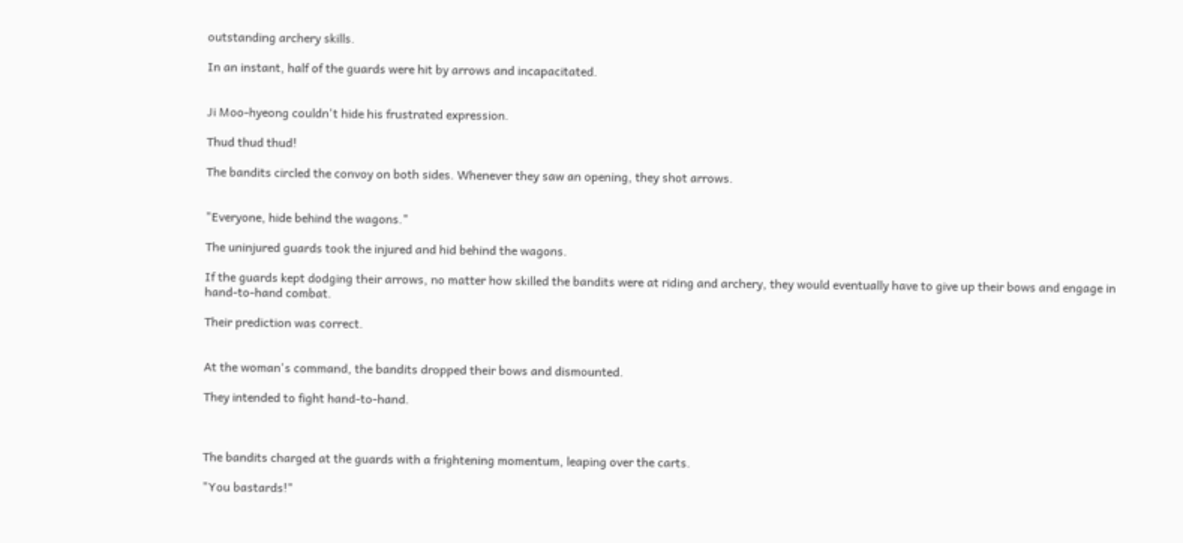outstanding archery skills.

In an instant, half of the guards were hit by arrows and incapacitated.


Ji Moo-hyeong couldn't hide his frustrated expression.

Thud thud thud!

The bandits circled the convoy on both sides. Whenever they saw an opening, they shot arrows.


"Everyone, hide behind the wagons."

The uninjured guards took the injured and hid behind the wagons.

If the guards kept dodging their arrows, no matter how skilled the bandits were at riding and archery, they would eventually have to give up their bows and engage in hand-to-hand combat.

Their prediction was correct.


At the woman's command, the bandits dropped their bows and dismounted.

They intended to fight hand-to-hand.



The bandits charged at the guards with a frightening momentum, leaping over the carts.

"You bastards!"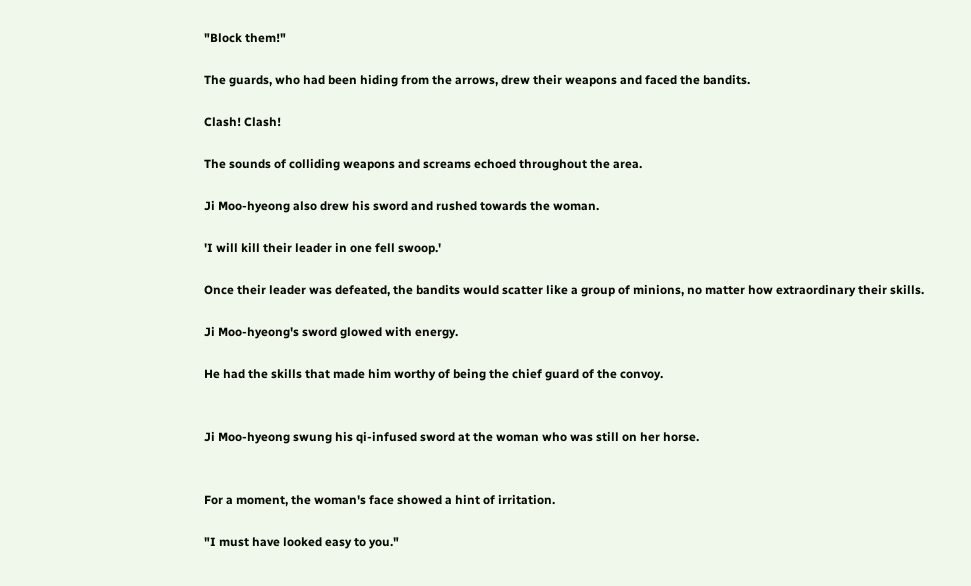"Block them!"

The guards, who had been hiding from the arrows, drew their weapons and faced the bandits.

Clash! Clash!

The sounds of colliding weapons and screams echoed throughout the area.

Ji Moo-hyeong also drew his sword and rushed towards the woman.

'I will kill their leader in one fell swoop.'

Once their leader was defeated, the bandits would scatter like a group of minions, no matter how extraordinary their skills.

Ji Moo-hyeong's sword glowed with energy.

He had the skills that made him worthy of being the chief guard of the convoy.


Ji Moo-hyeong swung his qi-infused sword at the woman who was still on her horse.


For a moment, the woman's face showed a hint of irritation.

"I must have looked easy to you."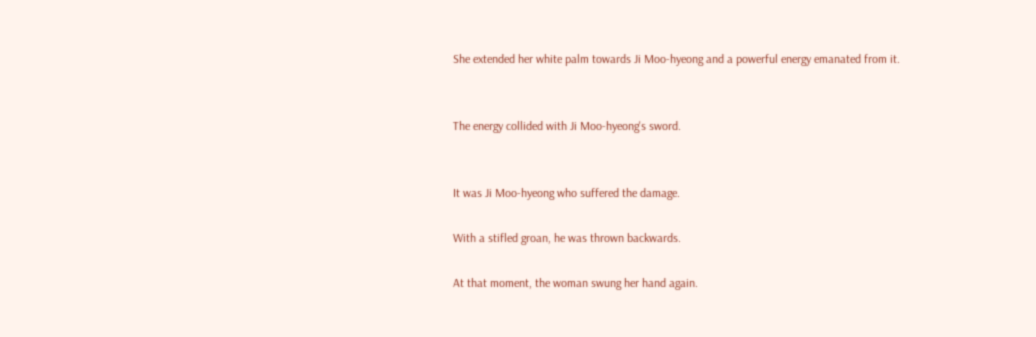She extended her white palm towards Ji Moo-hyeong and a powerful energy emanated from it.


The energy collided with Ji Moo-hyeong's sword.


It was Ji Moo-hyeong who suffered the damage.

With a stifled groan, he was thrown backwards.

At that moment, the woman swung her hand again.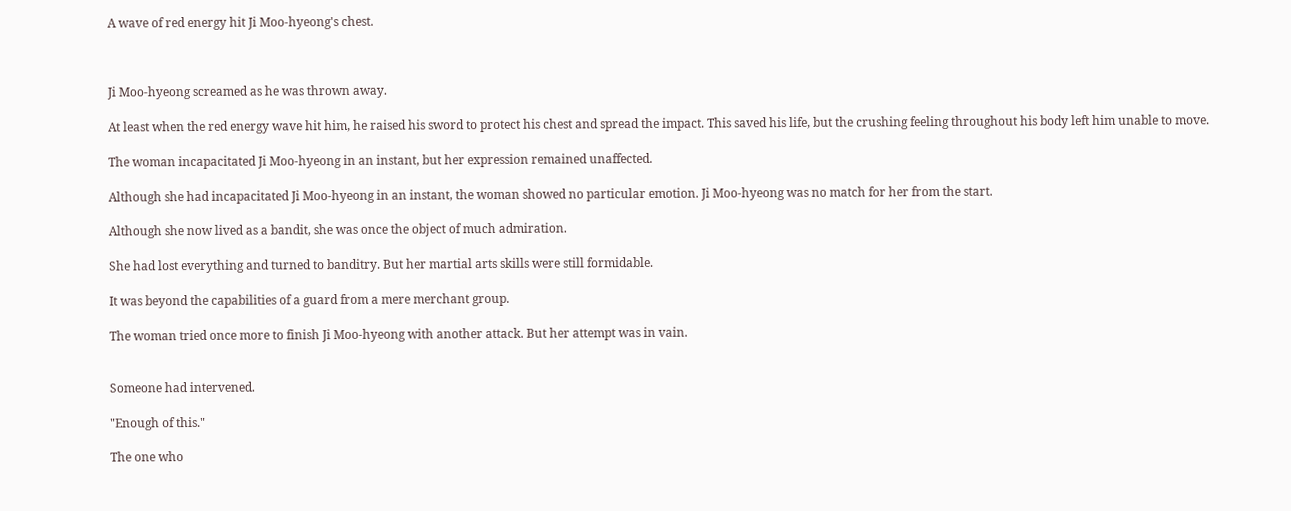A wave of red energy hit Ji Moo-hyeong's chest.



Ji Moo-hyeong screamed as he was thrown away.

At least when the red energy wave hit him, he raised his sword to protect his chest and spread the impact. This saved his life, but the crushing feeling throughout his body left him unable to move.

The woman incapacitated Ji Moo-hyeong in an instant, but her expression remained unaffected.

Although she had incapacitated Ji Moo-hyeong in an instant, the woman showed no particular emotion. Ji Moo-hyeong was no match for her from the start.

Although she now lived as a bandit, she was once the object of much admiration.

She had lost everything and turned to banditry. But her martial arts skills were still formidable.

It was beyond the capabilities of a guard from a mere merchant group.

The woman tried once more to finish Ji Moo-hyeong with another attack. But her attempt was in vain.


Someone had intervened.

"Enough of this."

The one who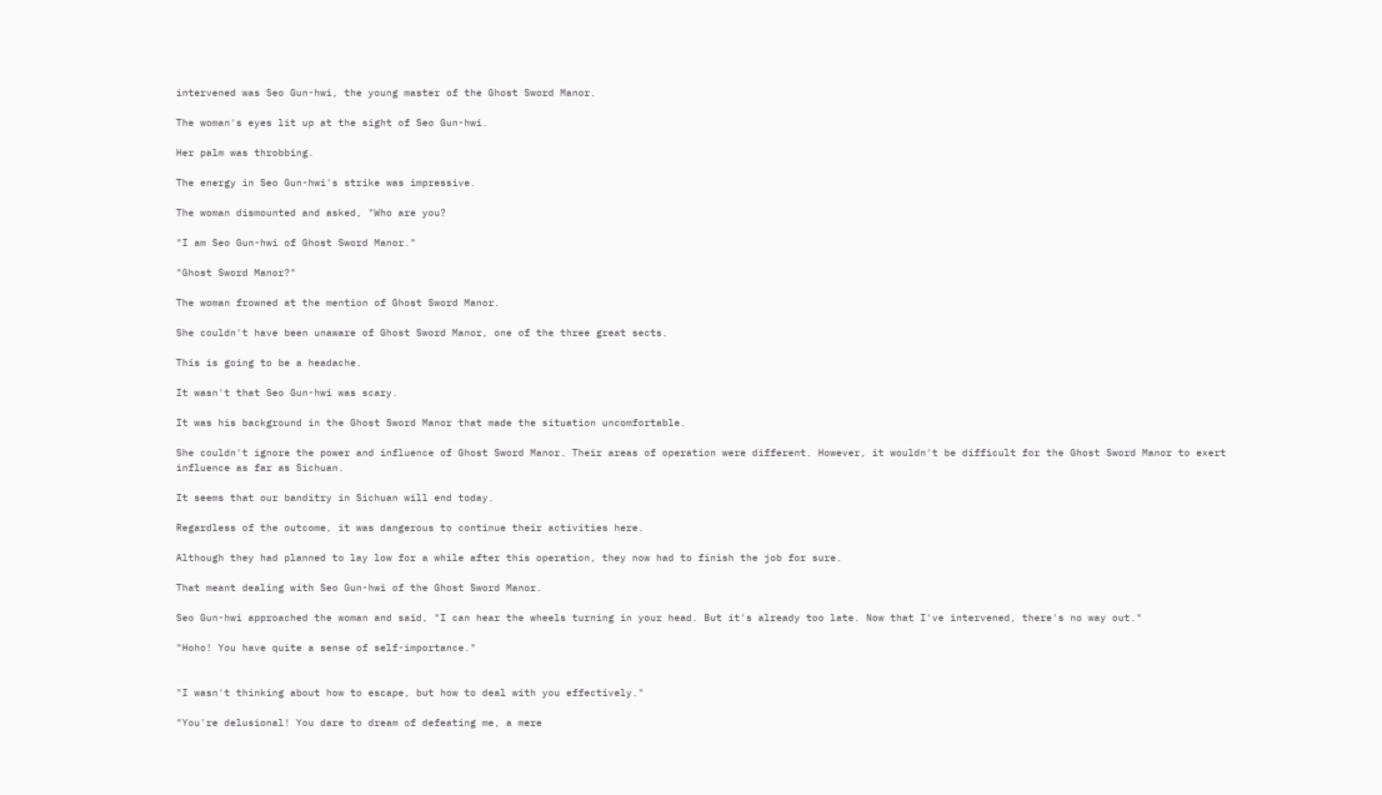intervened was Seo Gun-hwi, the young master of the Ghost Sword Manor.

The woman's eyes lit up at the sight of Seo Gun-hwi.

Her palm was throbbing.

The energy in Seo Gun-hwi's strike was impressive.

The woman dismounted and asked, "Who are you?

"I am Seo Gun-hwi of Ghost Sword Manor."

"Ghost Sword Manor?"

The woman frowned at the mention of Ghost Sword Manor.

She couldn't have been unaware of Ghost Sword Manor, one of the three great sects.

This is going to be a headache.

It wasn't that Seo Gun-hwi was scary.

It was his background in the Ghost Sword Manor that made the situation uncomfortable.

She couldn't ignore the power and influence of Ghost Sword Manor. Their areas of operation were different. However, it wouldn't be difficult for the Ghost Sword Manor to exert influence as far as Sichuan.

It seems that our banditry in Sichuan will end today.

Regardless of the outcome, it was dangerous to continue their activities here.

Although they had planned to lay low for a while after this operation, they now had to finish the job for sure.

That meant dealing with Seo Gun-hwi of the Ghost Sword Manor.

Seo Gun-hwi approached the woman and said, "I can hear the wheels turning in your head. But it's already too late. Now that I've intervened, there's no way out."

"Hoho! You have quite a sense of self-importance."


"I wasn't thinking about how to escape, but how to deal with you effectively."

"You're delusional! You dare to dream of defeating me, a mere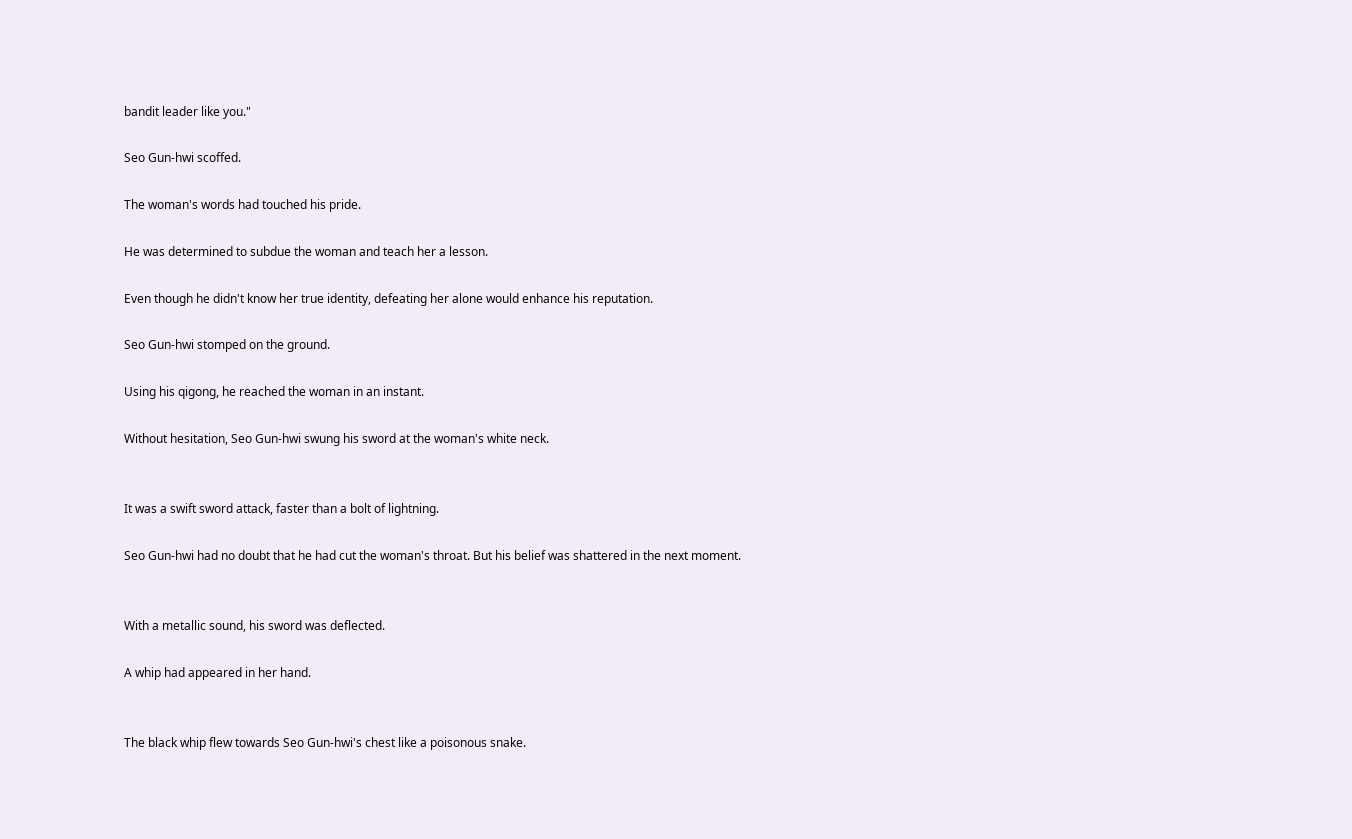bandit leader like you."

Seo Gun-hwi scoffed.

The woman's words had touched his pride.

He was determined to subdue the woman and teach her a lesson.

Even though he didn't know her true identity, defeating her alone would enhance his reputation.

Seo Gun-hwi stomped on the ground.

Using his qigong, he reached the woman in an instant.

Without hesitation, Seo Gun-hwi swung his sword at the woman's white neck.


It was a swift sword attack, faster than a bolt of lightning.

Seo Gun-hwi had no doubt that he had cut the woman's throat. But his belief was shattered in the next moment.


With a metallic sound, his sword was deflected.

A whip had appeared in her hand.


The black whip flew towards Seo Gun-hwi's chest like a poisonous snake.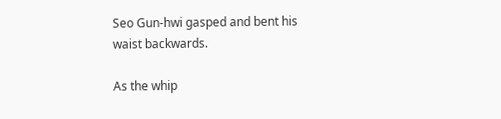Seo Gun-hwi gasped and bent his waist backwards.

As the whip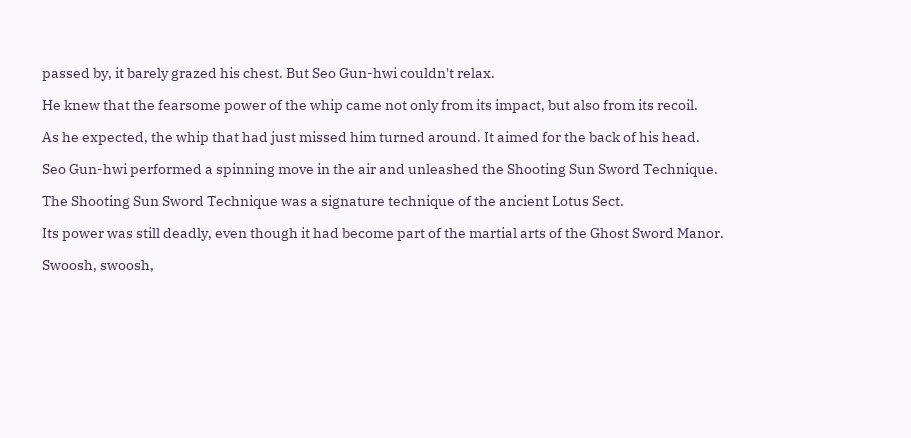passed by, it barely grazed his chest. But Seo Gun-hwi couldn't relax.

He knew that the fearsome power of the whip came not only from its impact, but also from its recoil.

As he expected, the whip that had just missed him turned around. It aimed for the back of his head.

Seo Gun-hwi performed a spinning move in the air and unleashed the Shooting Sun Sword Technique.

The Shooting Sun Sword Technique was a signature technique of the ancient Lotus Sect.

Its power was still deadly, even though it had become part of the martial arts of the Ghost Sword Manor.

Swoosh, swoosh,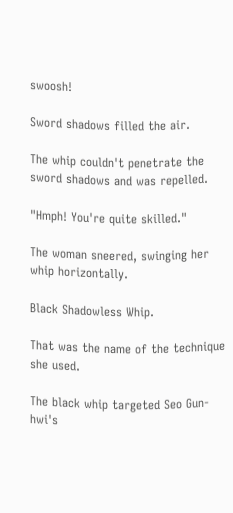swoosh!

Sword shadows filled the air.

The whip couldn't penetrate the sword shadows and was repelled.

"Hmph! You're quite skilled."

The woman sneered, swinging her whip horizontally.

Black Shadowless Whip.

That was the name of the technique she used.

The black whip targeted Seo Gun-hwi's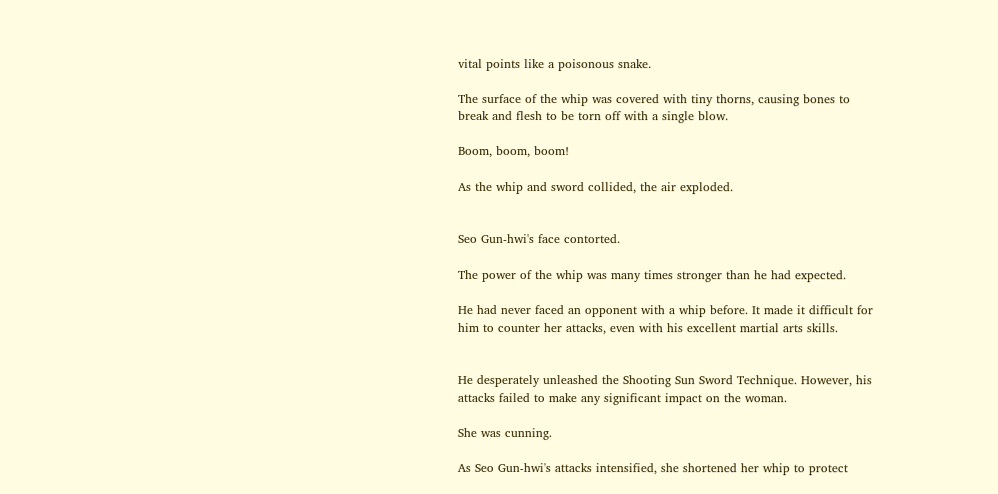vital points like a poisonous snake.

The surface of the whip was covered with tiny thorns, causing bones to break and flesh to be torn off with a single blow.

Boom, boom, boom!

As the whip and sword collided, the air exploded.


Seo Gun-hwi's face contorted.

The power of the whip was many times stronger than he had expected.

He had never faced an opponent with a whip before. It made it difficult for him to counter her attacks, even with his excellent martial arts skills.


He desperately unleashed the Shooting Sun Sword Technique. However, his attacks failed to make any significant impact on the woman.

She was cunning.

As Seo Gun-hwi's attacks intensified, she shortened her whip to protect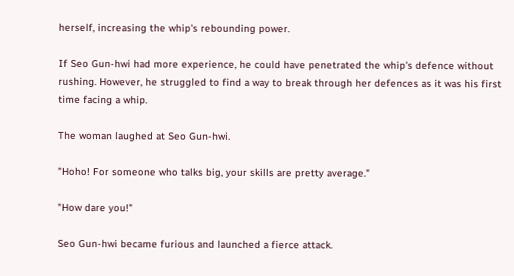herself, increasing the whip's rebounding power.

If Seo Gun-hwi had more experience, he could have penetrated the whip's defence without rushing. However, he struggled to find a way to break through her defences as it was his first time facing a whip.

The woman laughed at Seo Gun-hwi.

"Hoho! For someone who talks big, your skills are pretty average."

"How dare you!"

Seo Gun-hwi became furious and launched a fierce attack.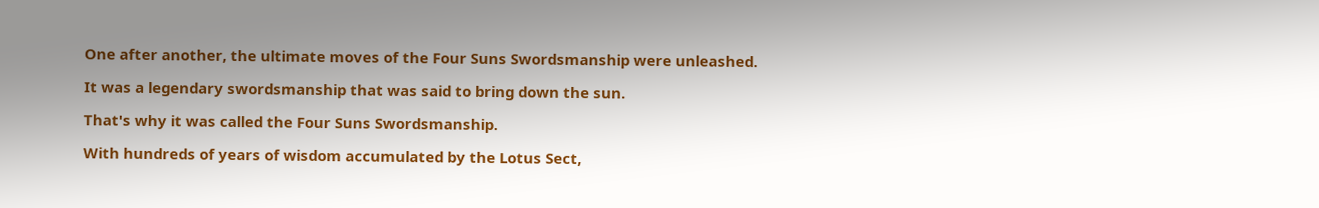One after another, the ultimate moves of the Four Suns Swordsmanship were unleashed.

It was a legendary swordsmanship that was said to bring down the sun.

That's why it was called the Four Suns Swordsmanship.

With hundreds of years of wisdom accumulated by the Lotus Sect,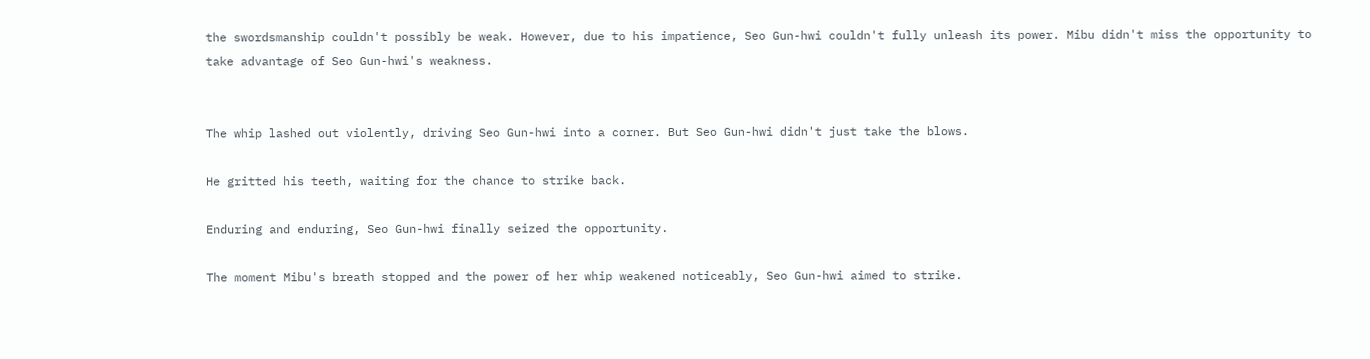the swordsmanship couldn't possibly be weak. However, due to his impatience, Seo Gun-hwi couldn't fully unleash its power. Mibu didn't miss the opportunity to take advantage of Seo Gun-hwi's weakness.


The whip lashed out violently, driving Seo Gun-hwi into a corner. But Seo Gun-hwi didn't just take the blows.

He gritted his teeth, waiting for the chance to strike back.

Enduring and enduring, Seo Gun-hwi finally seized the opportunity.

The moment Mibu's breath stopped and the power of her whip weakened noticeably, Seo Gun-hwi aimed to strike.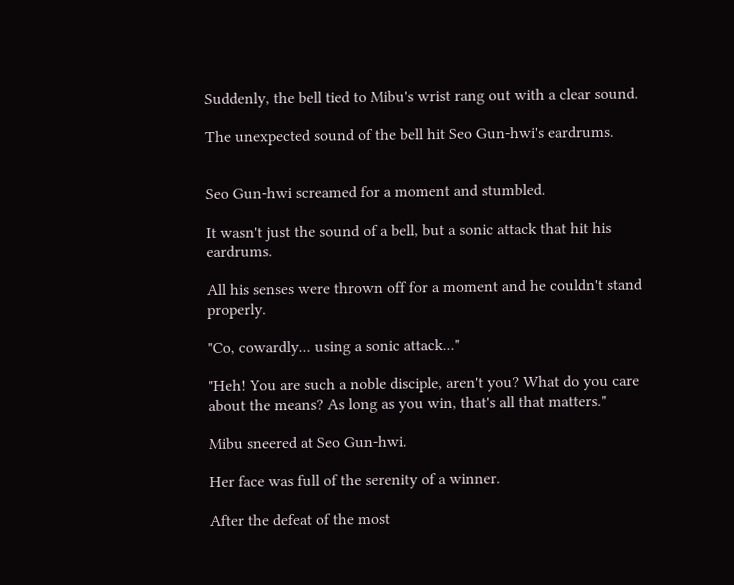Suddenly, the bell tied to Mibu's wrist rang out with a clear sound.

The unexpected sound of the bell hit Seo Gun-hwi's eardrums.


Seo Gun-hwi screamed for a moment and stumbled.

It wasn't just the sound of a bell, but a sonic attack that hit his eardrums.

All his senses were thrown off for a moment and he couldn't stand properly.

"Co, cowardly... using a sonic attack..."

"Heh! You are such a noble disciple, aren't you? What do you care about the means? As long as you win, that's all that matters."

Mibu sneered at Seo Gun-hwi.

Her face was full of the serenity of a winner.

After the defeat of the most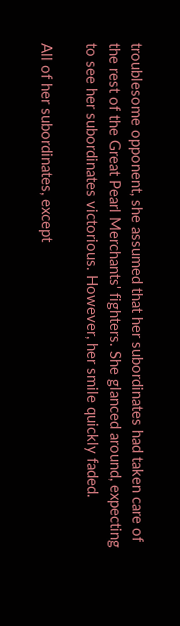troublesome opponent, she assumed that her subordinates had taken care of the rest of the Great Pearl Merchants' fighters. She glanced around, expecting to see her subordinates victorious. However, her smile quickly faded.

All of her subordinates, except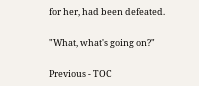for her, had been defeated.

"What, what's going on?"

Previous - TOC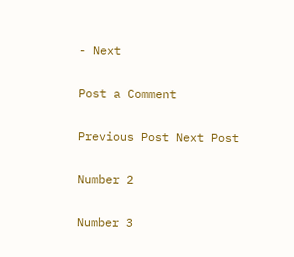- Next

Post a Comment

Previous Post Next Post

Number 2

Number 3